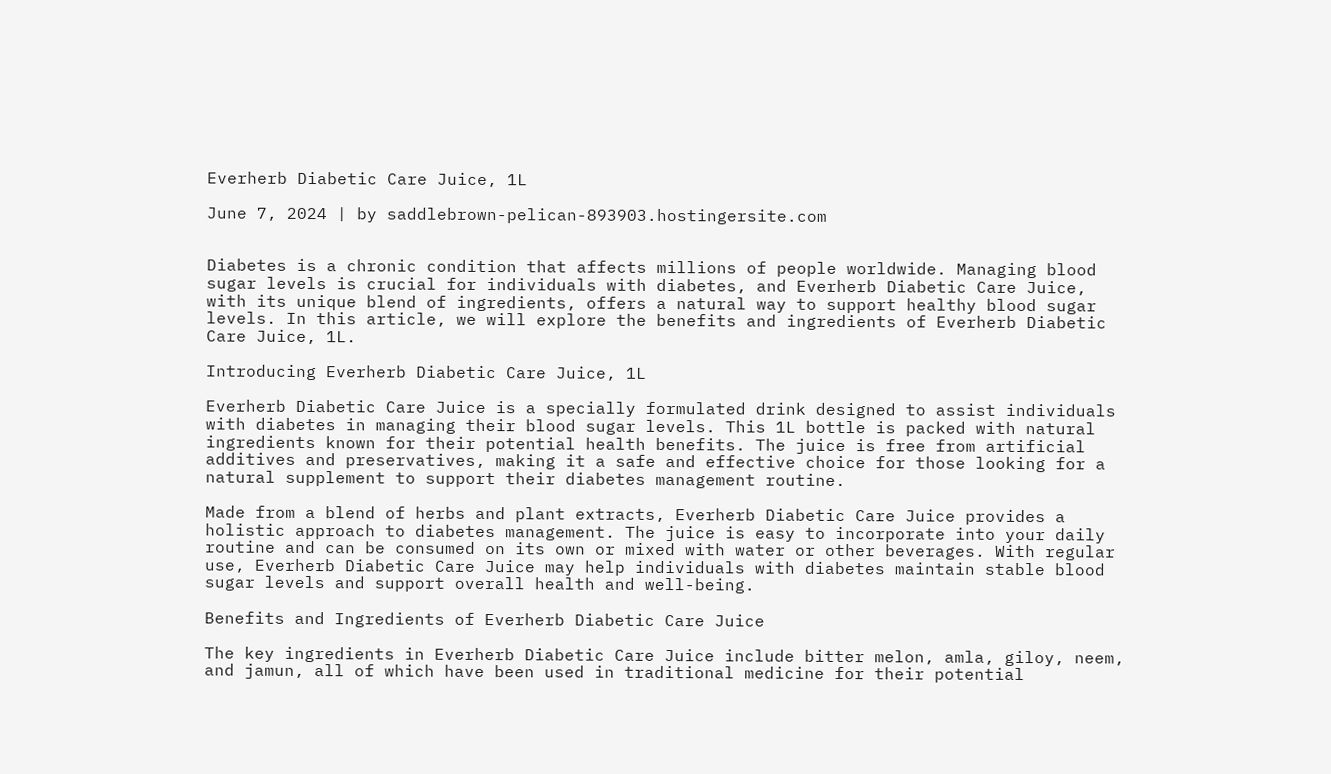Everherb Diabetic Care Juice, 1L

June 7, 2024 | by saddlebrown-pelican-893903.hostingersite.com


Diabetes is a chronic condition that affects millions of people worldwide. Managing blood sugar levels is crucial for individuals with diabetes, and Everherb Diabetic Care Juice, with its unique blend of ingredients, offers a natural way to support healthy blood sugar levels. In this article, we will explore the benefits and ingredients of Everherb Diabetic Care Juice, 1L.

Introducing Everherb Diabetic Care Juice, 1L

Everherb Diabetic Care Juice is a specially formulated drink designed to assist individuals with diabetes in managing their blood sugar levels. This 1L bottle is packed with natural ingredients known for their potential health benefits. The juice is free from artificial additives and preservatives, making it a safe and effective choice for those looking for a natural supplement to support their diabetes management routine.

Made from a blend of herbs and plant extracts, Everherb Diabetic Care Juice provides a holistic approach to diabetes management. The juice is easy to incorporate into your daily routine and can be consumed on its own or mixed with water or other beverages. With regular use, Everherb Diabetic Care Juice may help individuals with diabetes maintain stable blood sugar levels and support overall health and well-being.

Benefits and Ingredients of Everherb Diabetic Care Juice

The key ingredients in Everherb Diabetic Care Juice include bitter melon, amla, giloy, neem, and jamun, all of which have been used in traditional medicine for their potential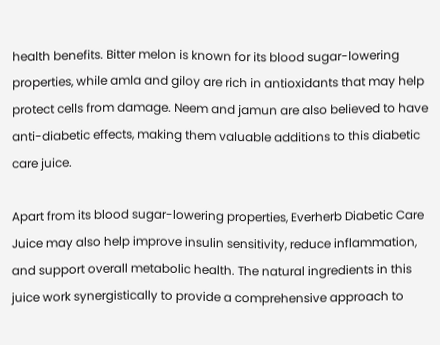health benefits. Bitter melon is known for its blood sugar-lowering properties, while amla and giloy are rich in antioxidants that may help protect cells from damage. Neem and jamun are also believed to have anti-diabetic effects, making them valuable additions to this diabetic care juice.

Apart from its blood sugar-lowering properties, Everherb Diabetic Care Juice may also help improve insulin sensitivity, reduce inflammation, and support overall metabolic health. The natural ingredients in this juice work synergistically to provide a comprehensive approach to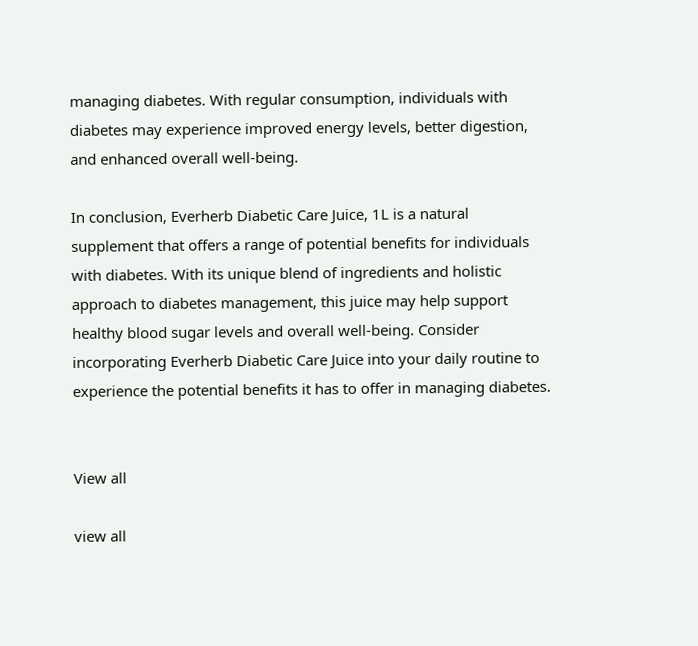managing diabetes. With regular consumption, individuals with diabetes may experience improved energy levels, better digestion, and enhanced overall well-being.

In conclusion, Everherb Diabetic Care Juice, 1L is a natural supplement that offers a range of potential benefits for individuals with diabetes. With its unique blend of ingredients and holistic approach to diabetes management, this juice may help support healthy blood sugar levels and overall well-being. Consider incorporating Everherb Diabetic Care Juice into your daily routine to experience the potential benefits it has to offer in managing diabetes.


View all

view all